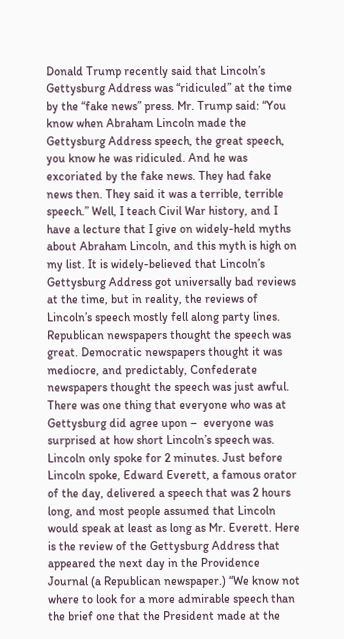Donald Trump recently said that Lincoln’s Gettysburg Address was “ridiculed” at the time by the “fake news” press. Mr. Trump said: “You know when Abraham Lincoln made the Gettysburg Address speech, the great speech, you know he was ridiculed. And he was excoriated by the fake news. They had fake news then. They said it was a terrible, terrible speech.” Well, I teach Civil War history, and I have a lecture that I give on widely-held myths about Abraham Lincoln, and this myth is high on my list. It is widely-believed that Lincoln’s Gettysburg Address got universally bad reviews at the time, but in reality, the reviews of Lincoln’s speech mostly fell along party lines. Republican newspapers thought the speech was great. Democratic newspapers thought it was mediocre, and predictably, Confederate newspapers thought the speech was just awful. There was one thing that everyone who was at Gettysburg did agree upon –  everyone was surprised at how short Lincoln’s speech was. Lincoln only spoke for 2 minutes. Just before Lincoln spoke, Edward Everett, a famous orator of the day, delivered a speech that was 2 hours long, and most people assumed that Lincoln would speak at least as long as Mr. Everett. Here is the review of the Gettysburg Address that appeared the next day in the Providence Journal (a Republican newspaper.) “We know not where to look for a more admirable speech than the brief one that the President made at the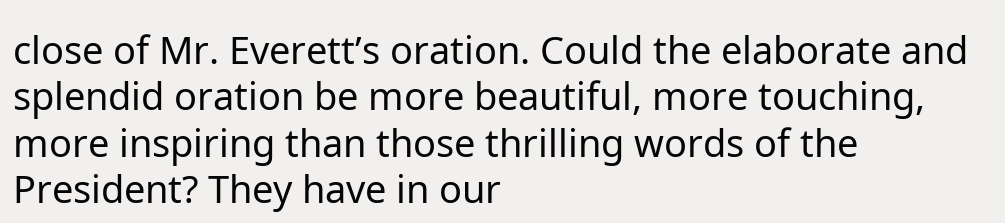close of Mr. Everett’s oration. Could the elaborate and splendid oration be more beautiful, more touching, more inspiring than those thrilling words of the President? They have in our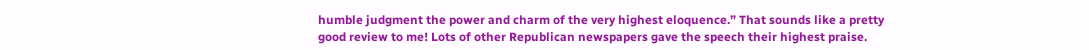humble judgment the power and charm of the very highest eloquence.” That sounds like a pretty good review to me! Lots of other Republican newspapers gave the speech their highest praise.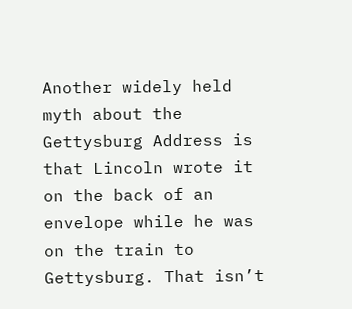Another widely held myth about the Gettysburg Address is that Lincoln wrote it on the back of an envelope while he was on the train to Gettysburg. That isn’t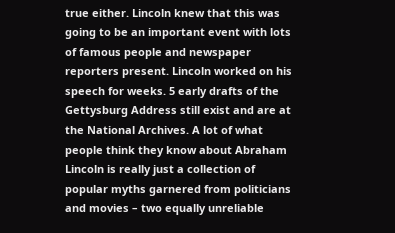true either. Lincoln knew that this was going to be an important event with lots of famous people and newspaper reporters present. Lincoln worked on his speech for weeks. 5 early drafts of the Gettysburg Address still exist and are at the National Archives. A lot of what people think they know about Abraham Lincoln is really just a collection of popular myths garnered from politicians and movies – two equally unreliable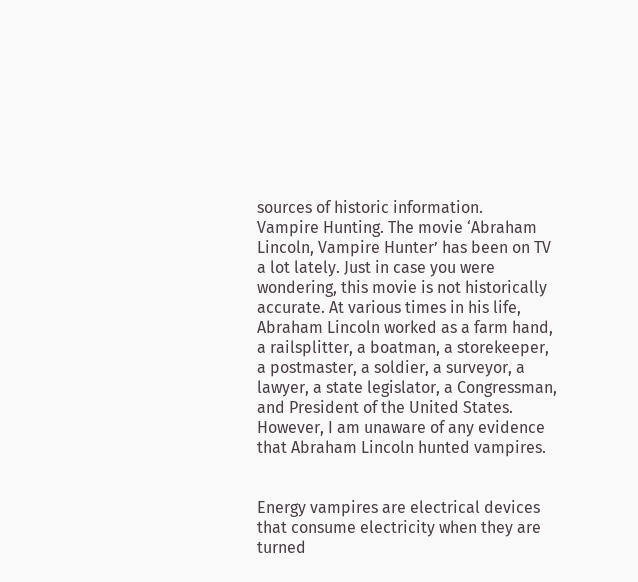sources of historic information.
Vampire Hunting. The movie ‘Abraham Lincoln, Vampire Hunter’ has been on TV a lot lately. Just in case you were wondering, this movie is not historically accurate. At various times in his life, Abraham Lincoln worked as a farm hand, a railsplitter, a boatman, a storekeeper, a postmaster, a soldier, a surveyor, a lawyer, a state legislator, a Congressman, and President of the United States. However, I am unaware of any evidence that Abraham Lincoln hunted vampires.


Energy vampires are electrical devices that consume electricity when they are turned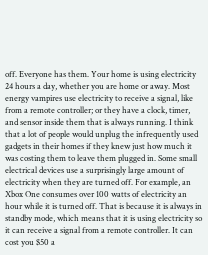off. Everyone has them. Your home is using electricity 24 hours a day, whether you are home or away. Most energy vampires use electricity to receive a signal, like from a remote controller; or they have a clock, timer, and sensor inside them that is always running. I think that a lot of people would unplug the infrequently used gadgets in their homes if they knew just how much it was costing them to leave them plugged in. Some small electrical devices use a surprisingly large amount of electricity when they are turned off. For example, an Xbox One consumes over 100 watts of electricity an hour while it is turned off. That is because it is always in standby mode, which means that it is using electricity so it can receive a signal from a remote controller. It can cost you $50 a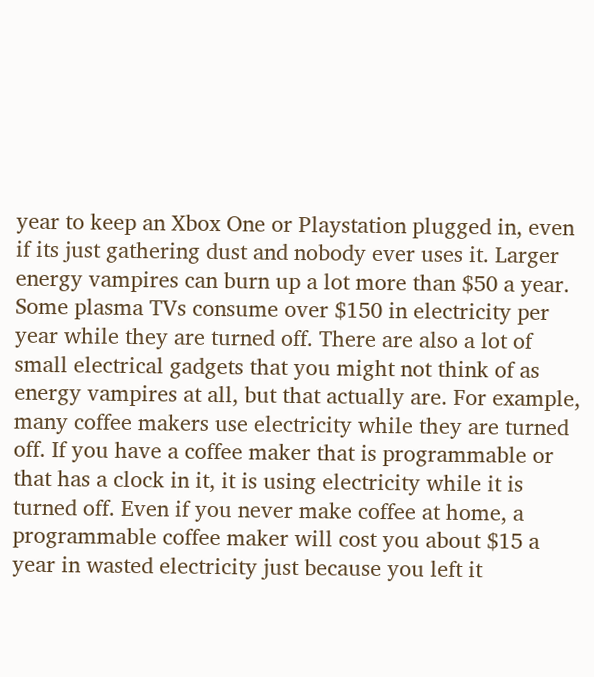year to keep an Xbox One or Playstation plugged in, even if its just gathering dust and nobody ever uses it. Larger energy vampires can burn up a lot more than $50 a year. Some plasma TVs consume over $150 in electricity per year while they are turned off. There are also a lot of small electrical gadgets that you might not think of as energy vampires at all, but that actually are. For example, many coffee makers use electricity while they are turned off. If you have a coffee maker that is programmable or that has a clock in it, it is using electricity while it is turned off. Even if you never make coffee at home, a programmable coffee maker will cost you about $15 a year in wasted electricity just because you left it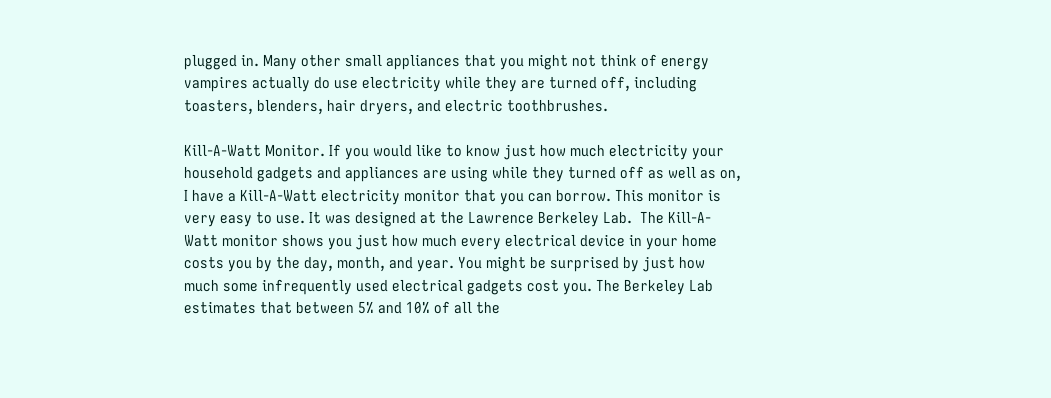plugged in. Many other small appliances that you might not think of energy vampires actually do use electricity while they are turned off, including toasters, blenders, hair dryers, and electric toothbrushes.

Kill-A-Watt Monitor. If you would like to know just how much electricity your household gadgets and appliances are using while they turned off as well as on, I have a Kill-A-Watt electricity monitor that you can borrow. This monitor is very easy to use. It was designed at the Lawrence Berkeley Lab.  The Kill-A-Watt monitor shows you just how much every electrical device in your home costs you by the day, month, and year. You might be surprised by just how much some infrequently used electrical gadgets cost you. The Berkeley Lab estimates that between 5% and 10% of all the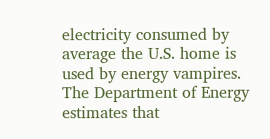electricity consumed by average the U.S. home is used by energy vampires. The Department of Energy estimates that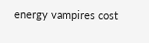energy vampires cost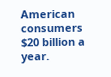American consumers $20 billion a year.